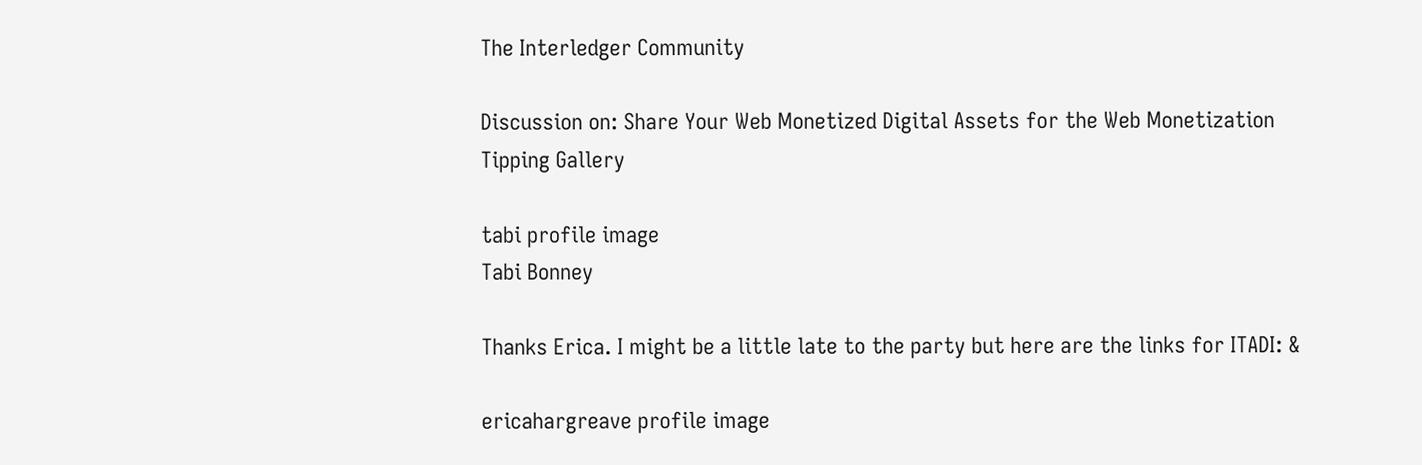The Interledger Community

Discussion on: Share Your Web Monetized Digital Assets for the Web Monetization Tipping Gallery

tabi profile image
Tabi Bonney

Thanks Erica. I might be a little late to the party but here are the links for ITADI: &

ericahargreave profile image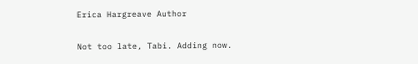Erica Hargreave Author

Not too late, Tabi. Adding now.